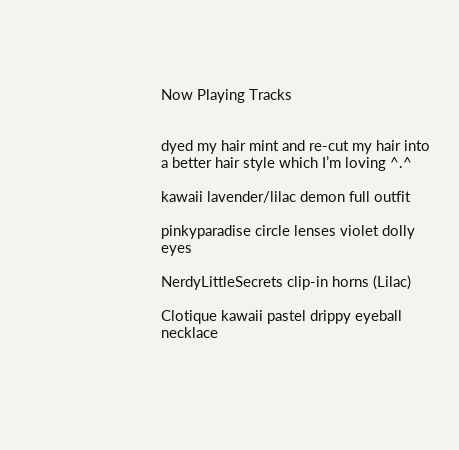Now Playing Tracks


dyed my hair mint and re-cut my hair into a better hair style which I’m loving ^.^

kawaii lavender/lilac demon full outfit

pinkyparadise circle lenses violet dolly eyes

NerdyLittleSecrets clip-in horns (Lilac)

Clotique kawaii pastel drippy eyeball necklace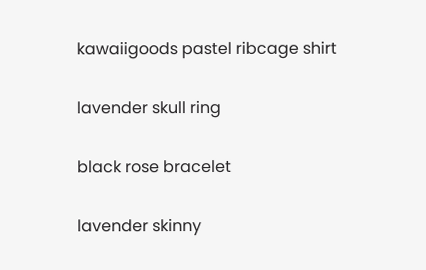kawaiigoods pastel ribcage shirt

lavender skull ring

black rose bracelet

lavender skinny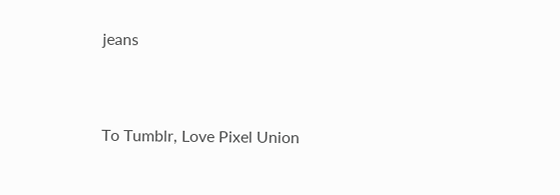jeans


To Tumblr, Love Pixel Union